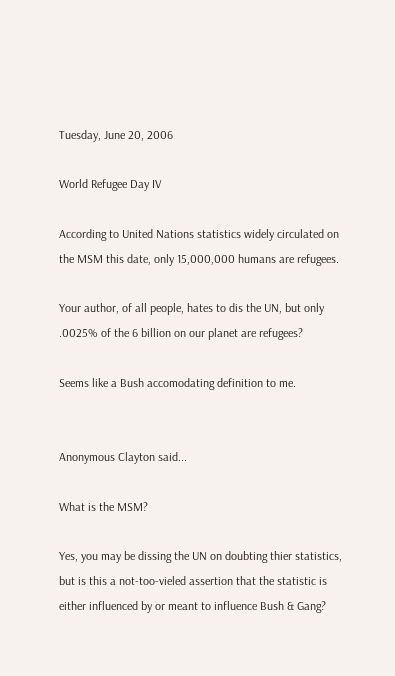Tuesday, June 20, 2006

World Refugee Day IV

According to United Nations statistics widely circulated on the MSM this date, only 15,000,000 humans are refugees.

Your author, of all people, hates to dis the UN, but only .0025% of the 6 billion on our planet are refugees?

Seems like a Bush accomodating definition to me.


Anonymous Clayton said...

What is the MSM?

Yes, you may be dissing the UN on doubting thier statistics, but is this a not-too-vieled assertion that the statistic is either influenced by or meant to influence Bush & Gang?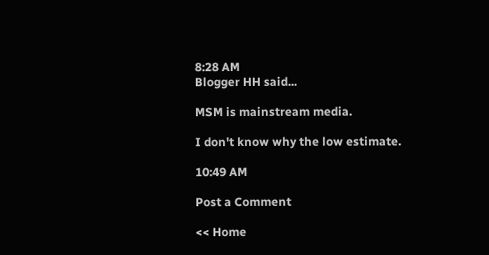8:28 AM
Blogger HH said...

MSM is mainstream media.

I don't know why the low estimate.

10:49 AM

Post a Comment

<< Home